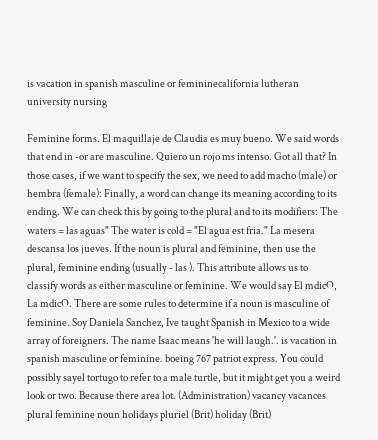is vacation in spanish masculine or femininecalifornia lutheran university nursing

Feminine forms. El maquillaje de Claudia es muy bueno. We said words that end in -or are masculine. Quiero un rojo ms intenso. Got all that? In those cases, if we want to specify the sex, we need to add macho (male) or hembra (female): Finally, a word can change its meaning according to its ending. We can check this by going to the plural and to its modifiers: The waters = las aguas" The water is cold = "El agua est fria." La mesera descansa los jueves. If the noun is plural and feminine, then use the plural, feminine ending (usually - las ). This attribute allows us to classify words as either masculine or feminine. We would say El mdicO, La mdicO. There are some rules to determine if a noun is masculine of feminine. Soy Daniela Sanchez, Ive taught Spanish in Mexico to a wide array of foreigners. The name Isaac means 'he will laugh.'. is vacation in spanish masculine or feminine. boeing 767 patriot express. You could possibly sayel tortugo to refer to a male turtle, but it might get you a weird look or two. Because there area lot. (Administration) vacancy vacances plural feminine noun holidays pluriel (Brit) holiday (Brit)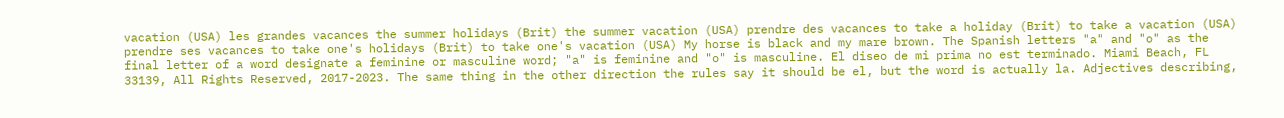vacation (USA) les grandes vacances the summer holidays (Brit) the summer vacation (USA) prendre des vacances to take a holiday (Brit) to take a vacation (USA) prendre ses vacances to take one's holidays (Brit) to take one's vacation (USA) My horse is black and my mare brown. The Spanish letters "a" and "o" as the final letter of a word designate a feminine or masculine word; "a" is feminine and "o" is masculine. El diseo de mi prima no est terminado. Miami Beach, FL 33139, All Rights Reserved, 2017-2023. The same thing in the other direction the rules say it should be el, but the word is actually la. Adjectives describing,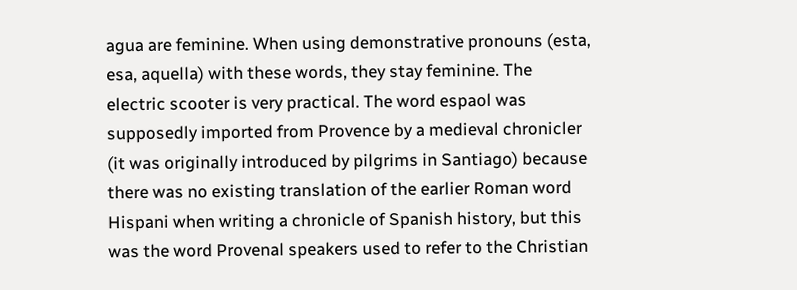agua are feminine. When using demonstrative pronouns (esta, esa, aquella) with these words, they stay feminine. The electric scooter is very practical. The word espaol was supposedly imported from Provence by a medieval chronicler (it was originally introduced by pilgrims in Santiago) because there was no existing translation of the earlier Roman word Hispani when writing a chronicle of Spanish history, but this was the word Provenal speakers used to refer to the Christian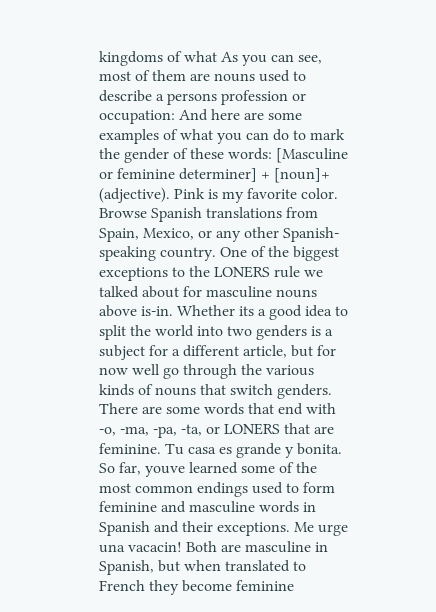kingdoms of what As you can see, most of them are nouns used to describe a persons profession or occupation: And here are some examples of what you can do to mark the gender of these words: [Masculine or feminine determiner] + [noun]+ (adjective). Pink is my favorite color. Browse Spanish translations from Spain, Mexico, or any other Spanish-speaking country. One of the biggest exceptions to the LONERS rule we talked about for masculine nouns above is-in. Whether its a good idea to split the world into two genders is a subject for a different article, but for now well go through the various kinds of nouns that switch genders. There are some words that end with -o, -ma, -pa, -ta, or LONERS that are feminine. Tu casa es grande y bonita. So far, youve learned some of the most common endings used to form feminine and masculine words in Spanish and their exceptions. Me urge una vacacin! Both are masculine in Spanish, but when translated to French they become feminine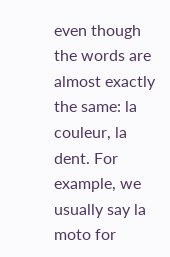even though the words are almost exactly the same: la couleur, la dent. For example, we usually say la moto for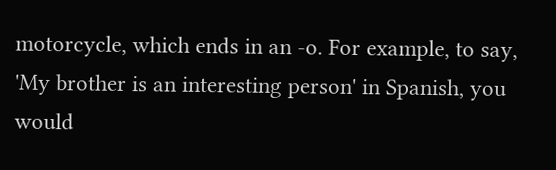motorcycle, which ends in an -o. For example, to say, 'My brother is an interesting person' in Spanish, you would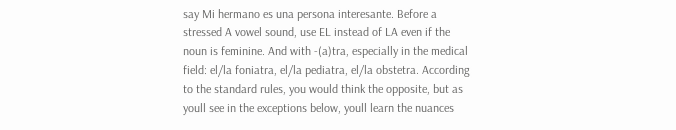say Mi hermano es una persona interesante. Before a stressed A vowel sound, use EL instead of LA even if the noun is feminine. And with -(a)tra, especially in the medical field: el/la foniatra, el/la pediatra, el/la obstetra. According to the standard rules, you would think the opposite, but as youll see in the exceptions below, youll learn the nuances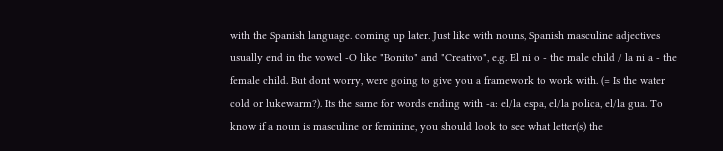with the Spanish language. coming up later. Just like with nouns, Spanish masculine adjectives usually end in the vowel -O like "Bonito" and "Creativo", e.g. El ni o - the male child / la ni a - the female child. But dont worry, were going to give you a framework to work with. (= Is the water cold or lukewarm?). Its the same for words ending with -a: el/la espa, el/la polica, el/la gua. To know if a noun is masculine or feminine, you should look to see what letter(s) the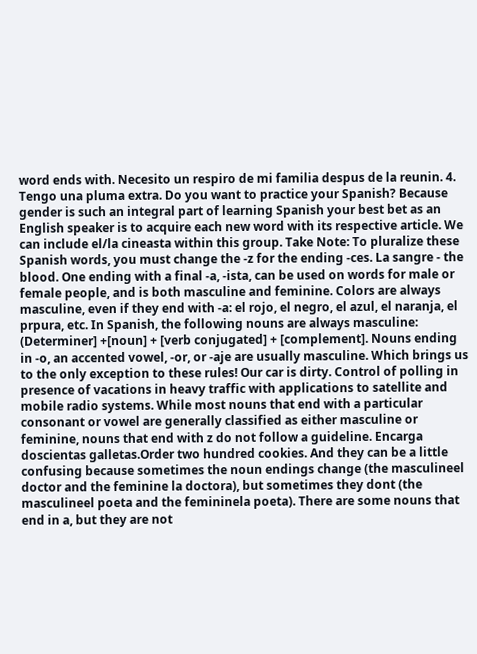word ends with. Necesito un respiro de mi familia despus de la reunin. 4. Tengo una pluma extra. Do you want to practice your Spanish? Because gender is such an integral part of learning Spanish your best bet as an English speaker is to acquire each new word with its respective article. We can include el/la cineasta within this group. Take Note: To pluralize these Spanish words, you must change the -z for the ending -ces. La sangre - the blood. One ending with a final -a, -ista, can be used on words for male or female people, and is both masculine and feminine. Colors are always masculine, even if they end with -a: el rojo, el negro, el azul, el naranja, el prpura, etc. In Spanish, the following nouns are always masculine: (Determiner] +[noun] + [verb conjugated] + [complement]. Nouns ending in -o, an accented vowel, -or, or -aje are usually masculine. Which brings us to the only exception to these rules! Our car is dirty. Control of polling in presence of vacations in heavy traffic with applications to satellite and mobile radio systems. While most nouns that end with a particular consonant or vowel are generally classified as either masculine or feminine, nouns that end with z do not follow a guideline. Encarga doscientas galletas.Order two hundred cookies. And they can be a little confusing because sometimes the noun endings change (the masculineel doctor and the feminine la doctora), but sometimes they dont (the masculineel poeta and the femininela poeta). There are some nouns that end in a, but they are not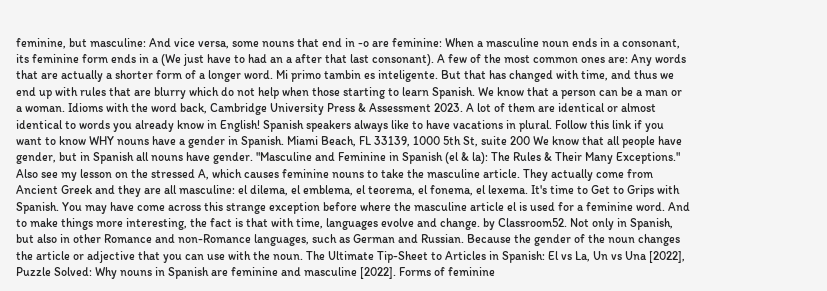feminine, but masculine: And vice versa, some nouns that end in -o are feminine: When a masculine noun ends in a consonant, its feminine form ends in a (We just have to had an a after that last consonant). A few of the most common ones are: Any words that are actually a shorter form of a longer word. Mi primo tambin es inteligente. But that has changed with time, and thus we end up with rules that are blurry which do not help when those starting to learn Spanish. We know that a person can be a man or a woman. Idioms with the word back, Cambridge University Press & Assessment 2023. A lot of them are identical or almost identical to words you already know in English! Spanish speakers always like to have vacations in plural. Follow this link if you want to know WHY nouns have a gender in Spanish. Miami Beach, FL 33139, 1000 5th St, suite 200 We know that all people have gender, but in Spanish all nouns have gender. "Masculine and Feminine in Spanish (el & la): The Rules & Their Many Exceptions." Also see my lesson on the stressed A, which causes feminine nouns to take the masculine article. They actually come from Ancient Greek and they are all masculine: el dilema, el emblema, el teorema, el fonema, el lexema. It's time to Get to Grips with Spanish. You may have come across this strange exception before where the masculine article el is used for a feminine word. And to make things more interesting, the fact is that with time, languages evolve and change. by Classroom52. Not only in Spanish, but also in other Romance and non-Romance languages, such as German and Russian. Because the gender of the noun changes the article or adjective that you can use with the noun. The Ultimate Tip-Sheet to Articles in Spanish: El vs La, Un vs Una [2022], Puzzle Solved: Why nouns in Spanish are feminine and masculine [2022]. Forms of feminine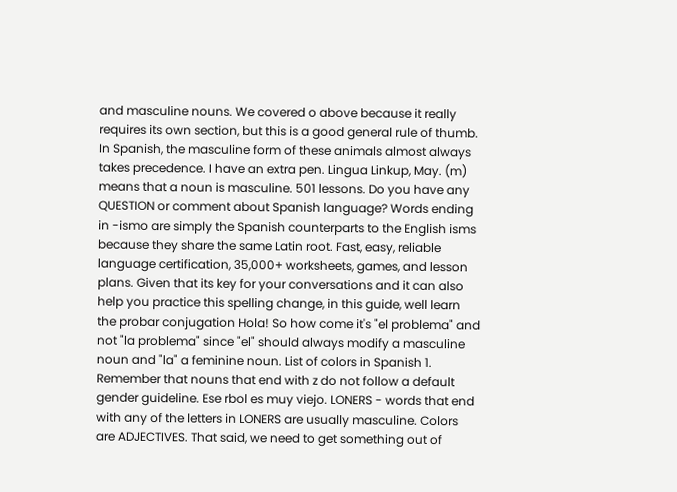and masculine nouns. We covered o above because it really requires its own section, but this is a good general rule of thumb. In Spanish, the masculine form of these animals almost always takes precedence. I have an extra pen. Lingua Linkup, May. (m) means that a noun is masculine. 501 lessons. Do you have any QUESTION or comment about Spanish language? Words ending in -ismo are simply the Spanish counterparts to the English isms because they share the same Latin root. Fast, easy, reliable language certification, 35,000+ worksheets, games, and lesson plans. Given that its key for your conversations and it can also help you practice this spelling change, in this guide, well learn the probar conjugation Hola! So how come it's "el problema" and not "la problema" since "el" should always modify a masculine noun and "la" a feminine noun. List of colors in Spanish 1. Remember that nouns that end with z do not follow a default gender guideline. Ese rbol es muy viejo. LONERS - words that end with any of the letters in LONERS are usually masculine. Colors are ADJECTIVES. That said, we need to get something out of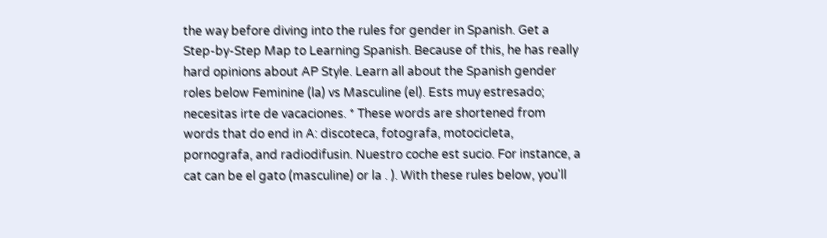the way before diving into the rules for gender in Spanish. Get a Step-by-Step Map to Learning Spanish. Because of this, he has really hard opinions about AP Style. Learn all about the Spanish gender roles below Feminine (la) vs Masculine (el). Ests muy estresado; necesitas irte de vacaciones. * These words are shortened from words that do end in A: discoteca, fotografa, motocicleta, pornografa, and radiodifusin. Nuestro coche est sucio. For instance, a cat can be el gato (masculine) or la . ). With these rules below, you'll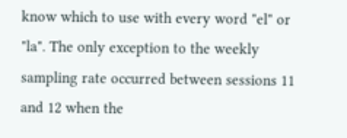know which to use with every word "el" or "la". The only exception to the weekly sampling rate occurred between sessions 11 and 12 when the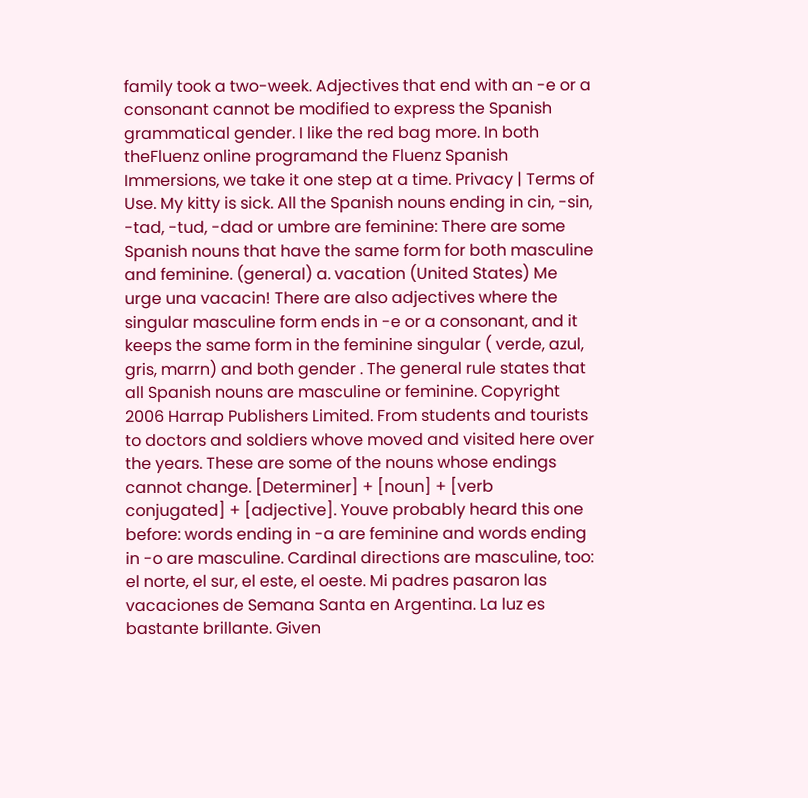family took a two-week. Adjectives that end with an -e or a consonant cannot be modified to express the Spanish grammatical gender. I like the red bag more. In both theFluenz online programand the Fluenz Spanish Immersions, we take it one step at a time. Privacy | Terms of Use. My kitty is sick. All the Spanish nouns ending in cin, -sin, -tad, -tud, -dad or umbre are feminine: There are some Spanish nouns that have the same form for both masculine and feminine. (general) a. vacation (United States) Me urge una vacacin! There are also adjectives where the singular masculine form ends in -e or a consonant, and it keeps the same form in the feminine singular ( verde, azul, gris, marrn) and both gender . The general rule states that all Spanish nouns are masculine or feminine. Copyright 2006 Harrap Publishers Limited. From students and tourists to doctors and soldiers whove moved and visited here over the years. These are some of the nouns whose endings cannot change. [Determiner] + [noun] + [verb conjugated] + [adjective]. Youve probably heard this one before: words ending in -a are feminine and words ending in -o are masculine. Cardinal directions are masculine, too: el norte, el sur, el este, el oeste. Mi padres pasaron las vacaciones de Semana Santa en Argentina. La luz es bastante brillante. Given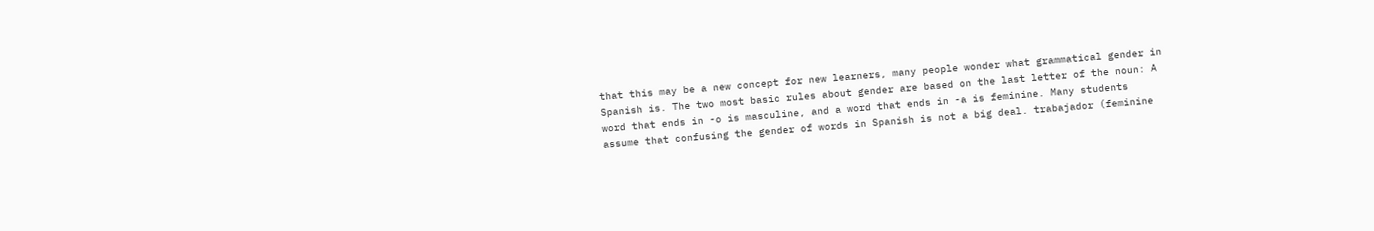that this may be a new concept for new learners, many people wonder what grammatical gender in Spanish is. The two most basic rules about gender are based on the last letter of the noun: A word that ends in -o is masculine, and a word that ends in -a is feminine. Many students assume that confusing the gender of words in Spanish is not a big deal. trabajador (feminine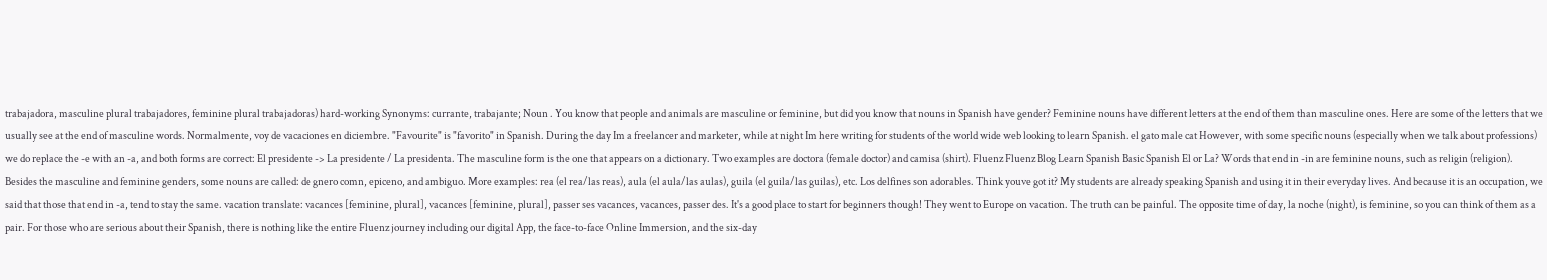trabajadora, masculine plural trabajadores, feminine plural trabajadoras) hard-working Synonyms: currante, trabajante; Noun . You know that people and animals are masculine or feminine, but did you know that nouns in Spanish have gender? Feminine nouns have different letters at the end of them than masculine ones. Here are some of the letters that we usually see at the end of masculine words. Normalmente, voy de vacaciones en diciembre. "Favourite" is "favorito" in Spanish. During the day Im a freelancer and marketer, while at night Im here writing for students of the world wide web looking to learn Spanish. el gato male cat However, with some specific nouns (especially when we talk about professions) we do replace the -e with an -a, and both forms are correct: El presidente -> La presidente / La presidenta. The masculine form is the one that appears on a dictionary. Two examples are doctora (female doctor) and camisa (shirt). Fluenz Fluenz Blog Learn Spanish Basic Spanish El or La? Words that end in -in are feminine nouns, such as religin (religion). Besides the masculine and feminine genders, some nouns are called: de gnero comn, epiceno, and ambiguo. More examples: rea (el rea/las reas), aula (el aula/las aulas), guila (el guila/las guilas), etc. Los delfines son adorables. Think youve got it? My students are already speaking Spanish and using it in their everyday lives. And because it is an occupation, we said that those that end in -a, tend to stay the same. vacation translate: vacances [feminine, plural], vacances [feminine, plural], passer ses vacances, vacances, passer des. It's a good place to start for beginners though! They went to Europe on vacation. The truth can be painful. The opposite time of day, la noche (night), is feminine, so you can think of them as a pair. For those who are serious about their Spanish, there is nothing like the entire Fluenz journey including our digital App, the face-to-face Online Immersion, and the six-day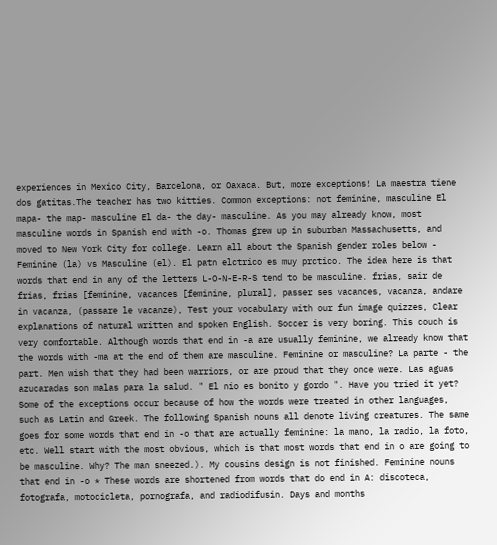experiences in Mexico City, Barcelona, or Oaxaca. But, more exceptions! La maestra tiene dos gatitas.The teacher has two kitties. Common exceptions: not feminine, masculine El mapa- the map- masculine El da- the day- masculine. As you may already know, most masculine words in Spanish end with -o. Thomas grew up in suburban Massachusetts, and moved to New York City for college. Learn all about the Spanish gender roles below - Feminine (la) vs Masculine (el). El patn elctrico es muy prctico. The idea here is that words that end in any of the letters L-O-N-E-R-S tend to be masculine. frias, sair de frias, frias [feminine, vacances [feminine, plural], passer ses vacances, vacanza, andare in vacanza, (passare le vacanze), Test your vocabulary with our fun image quizzes, Clear explanations of natural written and spoken English. Soccer is very boring. This couch is very comfortable. Although words that end in -a are usually feminine, we already know that the words with -ma at the end of them are masculine. Feminine or masculine? La parte - the part. Men wish that they had been warriors, or are proud that they once were. Las aguas azucaradas son malas para la salud. " El nio es bonito y gordo ". Have you tried it yet? Some of the exceptions occur because of how the words were treated in other languages, such as Latin and Greek. The following Spanish nouns all denote living creatures. The same goes for some words that end in -o that are actually feminine: la mano, la radio, la foto, etc. Well start with the most obvious, which is that most words that end in o are going to be masculine. Why? The man sneezed.). My cousins design is not finished. Feminine nouns that end in -o * These words are shortened from words that do end in A: discoteca, fotografa, motocicleta, pornografa, and radiodifusin. Days and months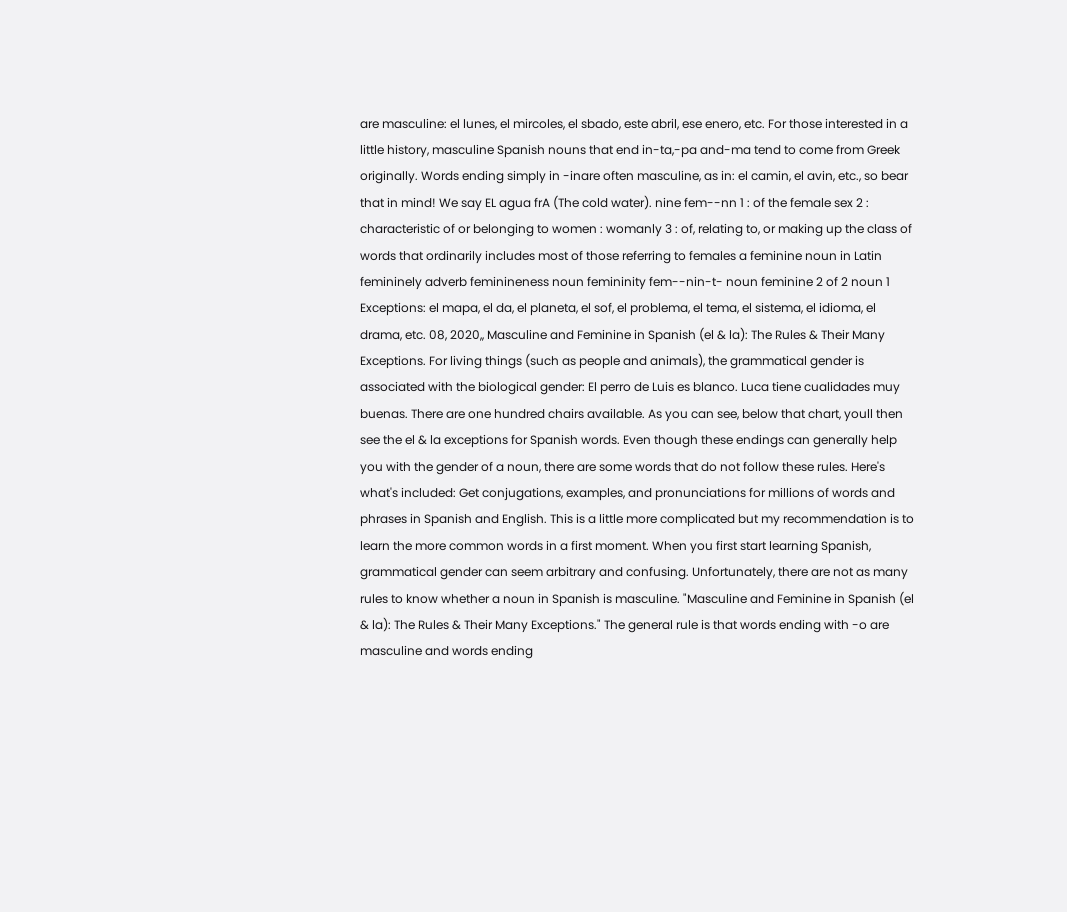are masculine: el lunes, el mircoles, el sbado, este abril, ese enero, etc. For those interested in a little history, masculine Spanish nouns that end in-ta,-pa and-ma tend to come from Greek originally. Words ending simply in -inare often masculine, as in: el camin, el avin, etc., so bear that in mind! We say EL agua frA (The cold water). nine fem--nn 1 : of the female sex 2 : characteristic of or belonging to women : womanly 3 : of, relating to, or making up the class of words that ordinarily includes most of those referring to females a feminine noun in Latin femininely adverb feminineness noun femininity fem--nin-t- noun feminine 2 of 2 noun 1 Exceptions: el mapa, el da, el planeta, el sof, el problema, el tema, el sistema, el idioma, el drama, etc. 08, 2020,, Masculine and Feminine in Spanish (el & la): The Rules & Their Many Exceptions. For living things (such as people and animals), the grammatical gender is associated with the biological gender: El perro de Luis es blanco. Luca tiene cualidades muy buenas. There are one hundred chairs available. As you can see, below that chart, youll then see the el & la exceptions for Spanish words. Even though these endings can generally help you with the gender of a noun, there are some words that do not follow these rules. Here's what's included: Get conjugations, examples, and pronunciations for millions of words and phrases in Spanish and English. This is a little more complicated but my recommendation is to learn the more common words in a first moment. When you first start learning Spanish, grammatical gender can seem arbitrary and confusing. Unfortunately, there are not as many rules to know whether a noun in Spanish is masculine. "Masculine and Feminine in Spanish (el & la): The Rules & Their Many Exceptions." The general rule is that words ending with -o are masculine and words ending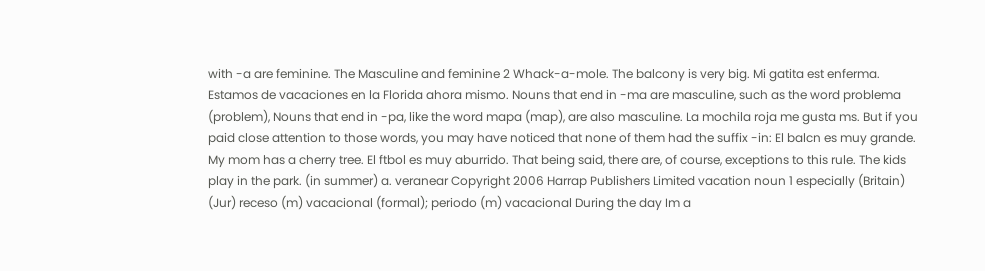with -a are feminine. The Masculine and feminine 2 Whack-a-mole. The balcony is very big. Mi gatita est enferma. Estamos de vacaciones en la Florida ahora mismo. Nouns that end in -ma are masculine, such as the word problema (problem), Nouns that end in -pa, like the word mapa (map), are also masculine. La mochila roja me gusta ms. But if you paid close attention to those words, you may have noticed that none of them had the suffix -in: El balcn es muy grande. My mom has a cherry tree. El ftbol es muy aburrido. That being said, there are, of course, exceptions to this rule. The kids play in the park. (in summer) a. veranear Copyright 2006 Harrap Publishers Limited vacation noun 1 especially (Britain) (Jur) receso (m) vacacional (formal); periodo (m) vacacional During the day Im a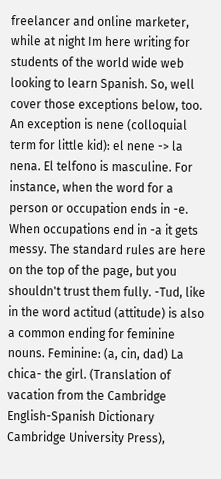freelancer and online marketer, while at night Im here writing for students of the world wide web looking to learn Spanish. So, well cover those exceptions below, too. An exception is nene (colloquial term for little kid): el nene -> la nena. El telfono is masculine. For instance, when the word for a person or occupation ends in -e. When occupations end in -a it gets messy. The standard rules are here on the top of the page, but you shouldn't trust them fully. -Tud, like in the word actitud (attitude) is also a common ending for feminine nouns. Feminine: (a, cin, dad) La chica- the girl. (Translation of vacation from the Cambridge English-Spanish Dictionary Cambridge University Press),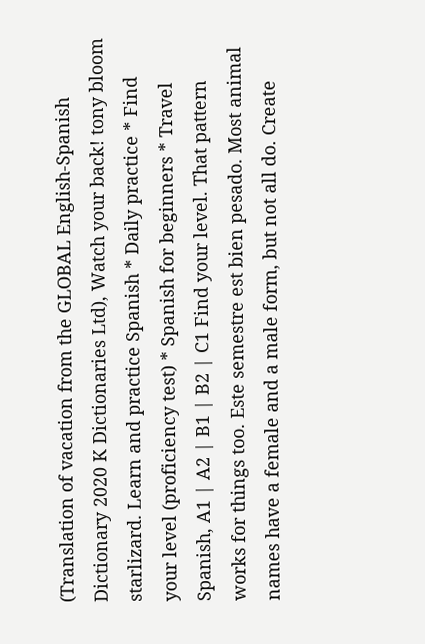(Translation of vacation from the GLOBAL English-Spanish Dictionary 2020 K Dictionaries Ltd), Watch your back! tony bloom starlizard. Learn and practice Spanish * Daily practice * Find your level (proficiency test) * Spanish for beginners * Travel Spanish, A1 | A2 | B1 | B2 | C1 Find your level. That pattern works for things too. Este semestre est bien pesado. Most animal names have a female and a male form, but not all do. Create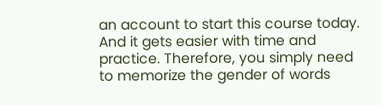an account to start this course today. And it gets easier with time and practice. Therefore, you simply need to memorize the gender of words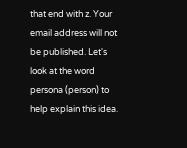that end with z. Your email address will not be published. Let's look at the word persona (person) to help explain this idea.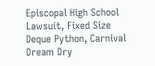Episcopal High School Lawsuit, Fixed Size Deque Python, Carnival Dream Dry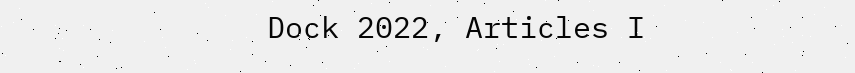Dock 2022, Articles I